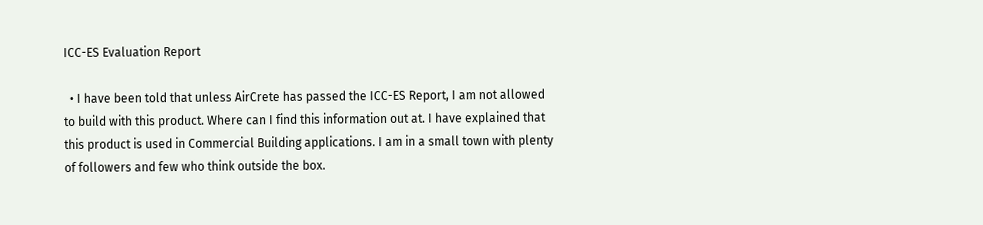ICC-ES Evaluation Report

  • I have been told that unless AirCrete has passed the ICC-ES Report, I am not allowed to build with this product. Where can I find this information out at. I have explained that this product is used in Commercial Building applications. I am in a small town with plenty of followers and few who think outside the box.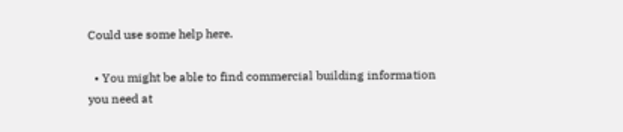Could use some help here.

  • You might be able to find commercial building information you need at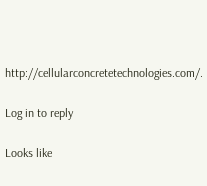http://cellularconcretetechnologies.com/.

Log in to reply

Looks like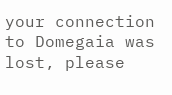your connection to Domegaia was lost, please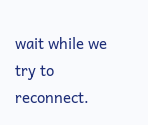wait while we try to reconnect.